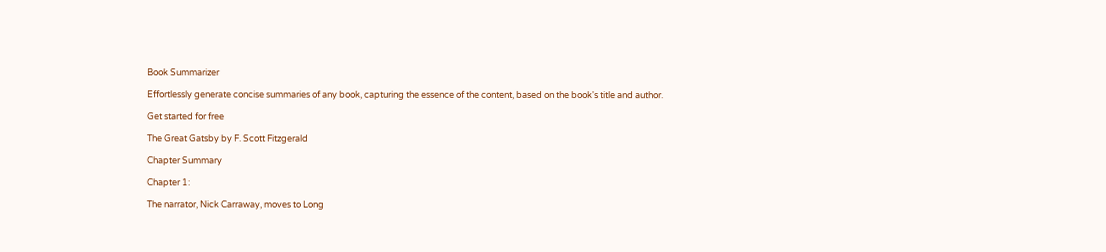Book Summarizer

Effortlessly generate concise summaries of any book, capturing the essence of the content, based on the book's title and author.

Get started for free

The Great Gatsby by F. Scott Fitzgerald

Chapter Summary

Chapter 1:

The narrator, Nick Carraway, moves to Long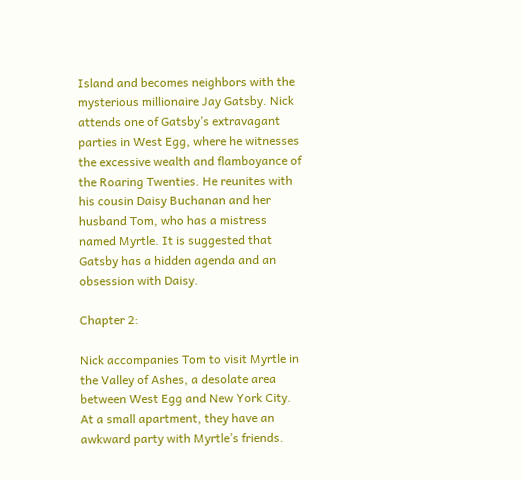Island and becomes neighbors with the mysterious millionaire Jay Gatsby. Nick attends one of Gatsby’s extravagant parties in West Egg, where he witnesses the excessive wealth and flamboyance of the Roaring Twenties. He reunites with his cousin Daisy Buchanan and her husband Tom, who has a mistress named Myrtle. It is suggested that Gatsby has a hidden agenda and an obsession with Daisy.

Chapter 2:

Nick accompanies Tom to visit Myrtle in the Valley of Ashes, a desolate area between West Egg and New York City. At a small apartment, they have an awkward party with Myrtle’s friends.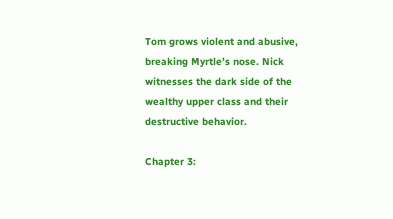Tom grows violent and abusive, breaking Myrtle’s nose. Nick witnesses the dark side of the wealthy upper class and their destructive behavior.

Chapter 3: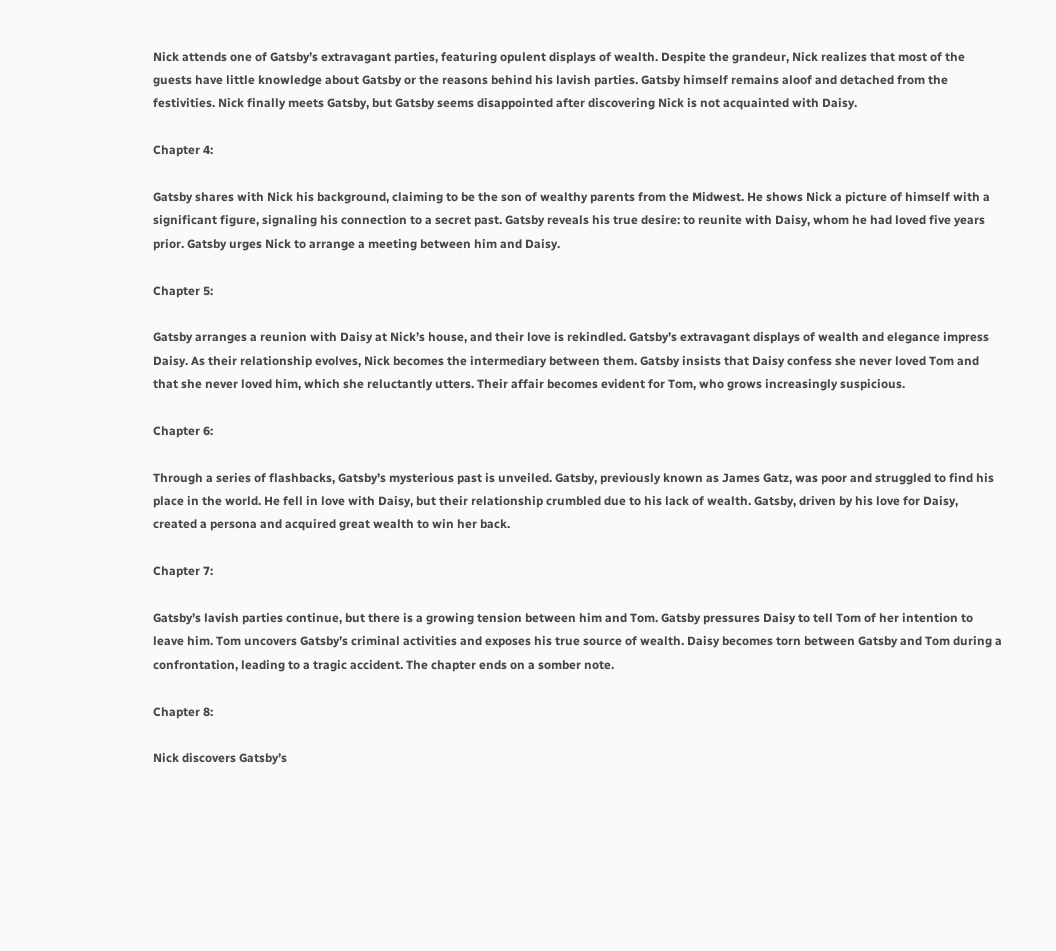Nick attends one of Gatsby’s extravagant parties, featuring opulent displays of wealth. Despite the grandeur, Nick realizes that most of the guests have little knowledge about Gatsby or the reasons behind his lavish parties. Gatsby himself remains aloof and detached from the festivities. Nick finally meets Gatsby, but Gatsby seems disappointed after discovering Nick is not acquainted with Daisy.

Chapter 4:

Gatsby shares with Nick his background, claiming to be the son of wealthy parents from the Midwest. He shows Nick a picture of himself with a significant figure, signaling his connection to a secret past. Gatsby reveals his true desire: to reunite with Daisy, whom he had loved five years prior. Gatsby urges Nick to arrange a meeting between him and Daisy.

Chapter 5:

Gatsby arranges a reunion with Daisy at Nick’s house, and their love is rekindled. Gatsby’s extravagant displays of wealth and elegance impress Daisy. As their relationship evolves, Nick becomes the intermediary between them. Gatsby insists that Daisy confess she never loved Tom and that she never loved him, which she reluctantly utters. Their affair becomes evident for Tom, who grows increasingly suspicious.

Chapter 6:

Through a series of flashbacks, Gatsby’s mysterious past is unveiled. Gatsby, previously known as James Gatz, was poor and struggled to find his place in the world. He fell in love with Daisy, but their relationship crumbled due to his lack of wealth. Gatsby, driven by his love for Daisy, created a persona and acquired great wealth to win her back.

Chapter 7:

Gatsby’s lavish parties continue, but there is a growing tension between him and Tom. Gatsby pressures Daisy to tell Tom of her intention to leave him. Tom uncovers Gatsby’s criminal activities and exposes his true source of wealth. Daisy becomes torn between Gatsby and Tom during a confrontation, leading to a tragic accident. The chapter ends on a somber note.

Chapter 8:

Nick discovers Gatsby’s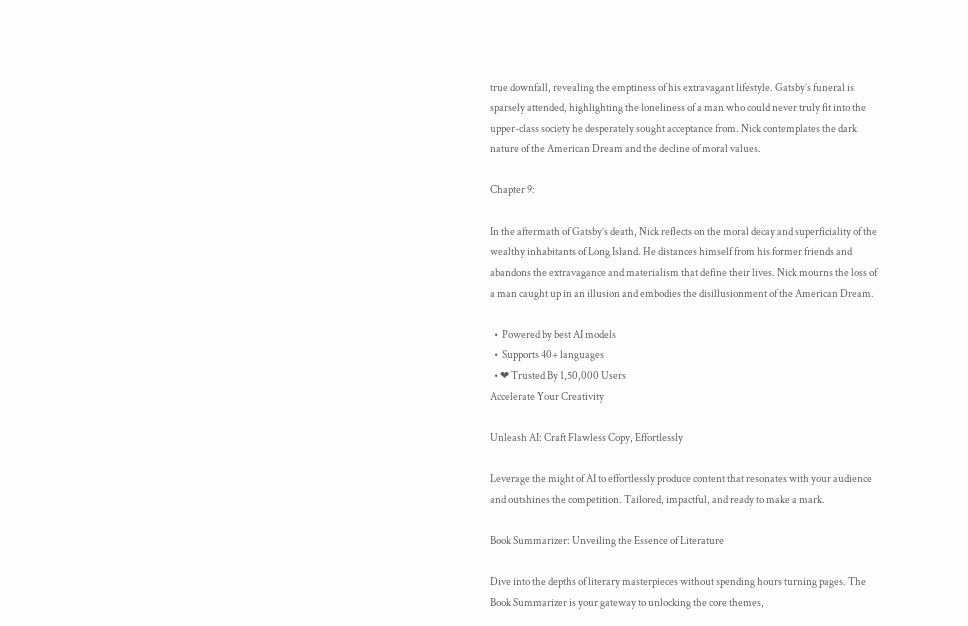true downfall, revealing the emptiness of his extravagant lifestyle. Gatsby’s funeral is sparsely attended, highlighting the loneliness of a man who could never truly fit into the upper-class society he desperately sought acceptance from. Nick contemplates the dark nature of the American Dream and the decline of moral values.

Chapter 9:

In the aftermath of Gatsby’s death, Nick reflects on the moral decay and superficiality of the wealthy inhabitants of Long Island. He distances himself from his former friends and abandons the extravagance and materialism that define their lives. Nick mourns the loss of a man caught up in an illusion and embodies the disillusionment of the American Dream.

  •  Powered by best AI models
  •  Supports 40+ languages
  • ❤ Trusted By 1,50,000 Users
Accelerate Your Creativity

Unleash AI: Craft Flawless Copy, Effortlessly

Leverage the might of AI to effortlessly produce content that resonates with your audience and outshines the competition. Tailored, impactful, and ready to make a mark.

Book Summarizer: Unveiling the Essence of Literature

Dive into the depths of literary masterpieces without spending hours turning pages. The Book Summarizer is your gateway to unlocking the core themes,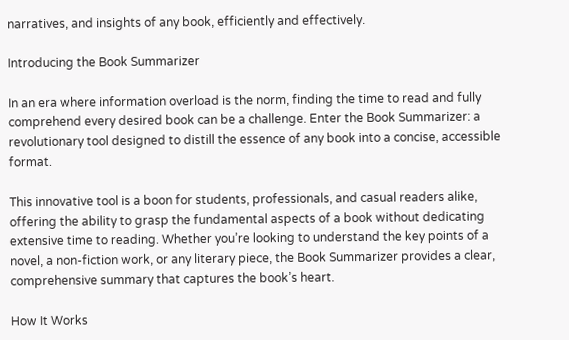narratives, and insights of any book, efficiently and effectively.

Introducing the Book Summarizer

In an era where information overload is the norm, finding the time to read and fully comprehend every desired book can be a challenge. Enter the Book Summarizer: a revolutionary tool designed to distill the essence of any book into a concise, accessible format.

This innovative tool is a boon for students, professionals, and casual readers alike, offering the ability to grasp the fundamental aspects of a book without dedicating extensive time to reading. Whether you’re looking to understand the key points of a novel, a non-fiction work, or any literary piece, the Book Summarizer provides a clear, comprehensive summary that captures the book’s heart.

How It Works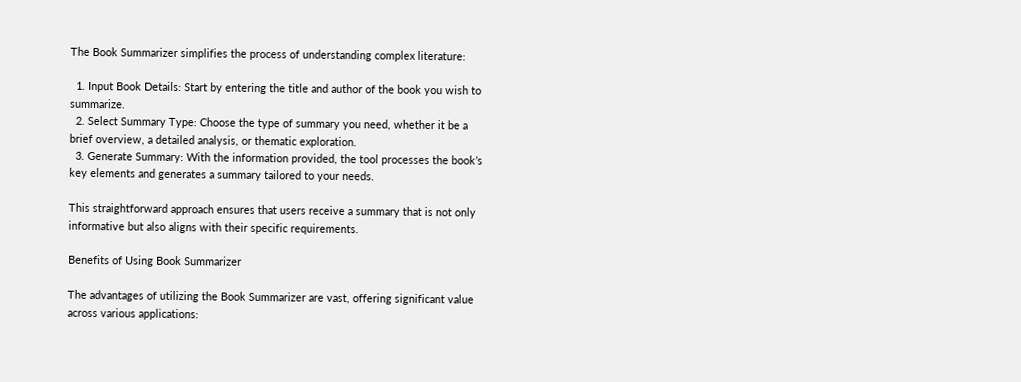The Book Summarizer simplifies the process of understanding complex literature:

  1. Input Book Details: Start by entering the title and author of the book you wish to summarize.
  2. Select Summary Type: Choose the type of summary you need, whether it be a brief overview, a detailed analysis, or thematic exploration.
  3. Generate Summary: With the information provided, the tool processes the book’s key elements and generates a summary tailored to your needs.

This straightforward approach ensures that users receive a summary that is not only informative but also aligns with their specific requirements.

Benefits of Using Book Summarizer

The advantages of utilizing the Book Summarizer are vast, offering significant value across various applications: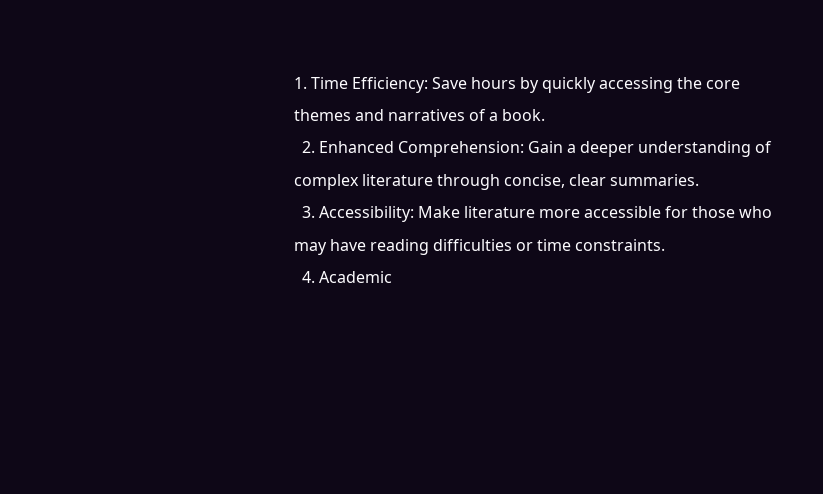1. Time Efficiency: Save hours by quickly accessing the core themes and narratives of a book.
  2. Enhanced Comprehension: Gain a deeper understanding of complex literature through concise, clear summaries.
  3. Accessibility: Make literature more accessible for those who may have reading difficulties or time constraints.
  4. Academic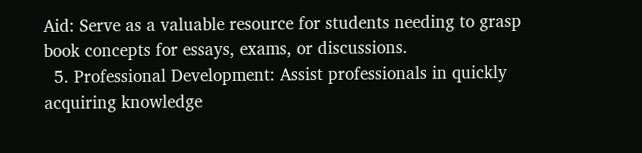Aid: Serve as a valuable resource for students needing to grasp book concepts for essays, exams, or discussions.
  5. Professional Development: Assist professionals in quickly acquiring knowledge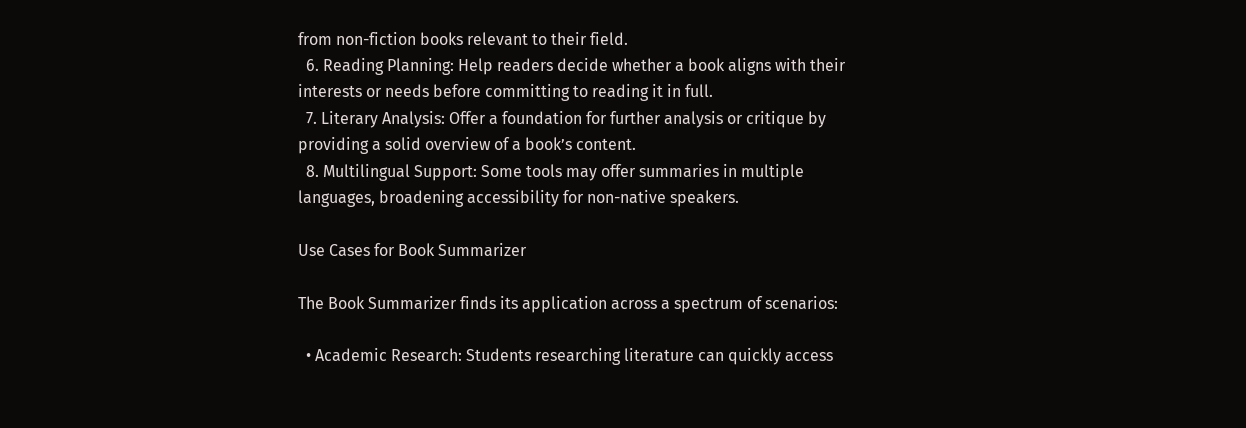from non-fiction books relevant to their field.
  6. Reading Planning: Help readers decide whether a book aligns with their interests or needs before committing to reading it in full.
  7. Literary Analysis: Offer a foundation for further analysis or critique by providing a solid overview of a book’s content.
  8. Multilingual Support: Some tools may offer summaries in multiple languages, broadening accessibility for non-native speakers.

Use Cases for Book Summarizer

The Book Summarizer finds its application across a spectrum of scenarios:

  • Academic Research: Students researching literature can quickly access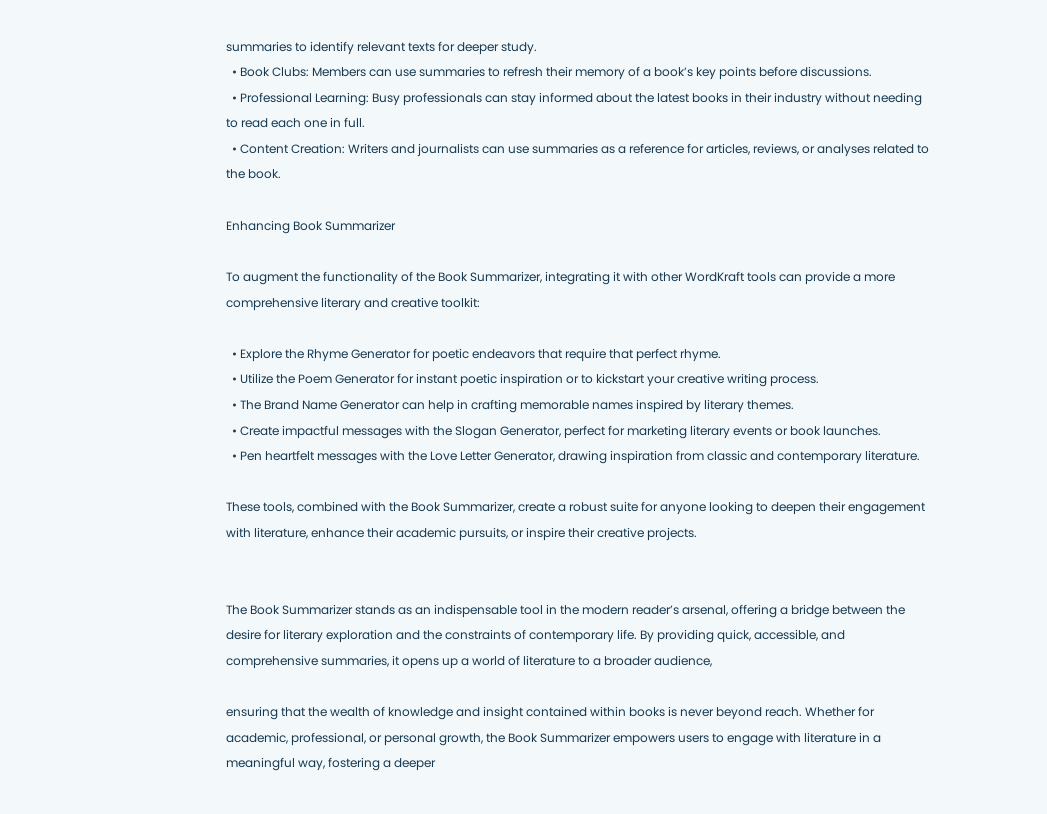summaries to identify relevant texts for deeper study.
  • Book Clubs: Members can use summaries to refresh their memory of a book’s key points before discussions.
  • Professional Learning: Busy professionals can stay informed about the latest books in their industry without needing to read each one in full.
  • Content Creation: Writers and journalists can use summaries as a reference for articles, reviews, or analyses related to the book.

Enhancing Book Summarizer

To augment the functionality of the Book Summarizer, integrating it with other WordKraft tools can provide a more comprehensive literary and creative toolkit:

  • Explore the Rhyme Generator for poetic endeavors that require that perfect rhyme.
  • Utilize the Poem Generator for instant poetic inspiration or to kickstart your creative writing process.
  • The Brand Name Generator can help in crafting memorable names inspired by literary themes.
  • Create impactful messages with the Slogan Generator, perfect for marketing literary events or book launches.
  • Pen heartfelt messages with the Love Letter Generator, drawing inspiration from classic and contemporary literature.

These tools, combined with the Book Summarizer, create a robust suite for anyone looking to deepen their engagement with literature, enhance their academic pursuits, or inspire their creative projects.


The Book Summarizer stands as an indispensable tool in the modern reader’s arsenal, offering a bridge between the desire for literary exploration and the constraints of contemporary life. By providing quick, accessible, and comprehensive summaries, it opens up a world of literature to a broader audience,

ensuring that the wealth of knowledge and insight contained within books is never beyond reach. Whether for academic, professional, or personal growth, the Book Summarizer empowers users to engage with literature in a meaningful way, fostering a deeper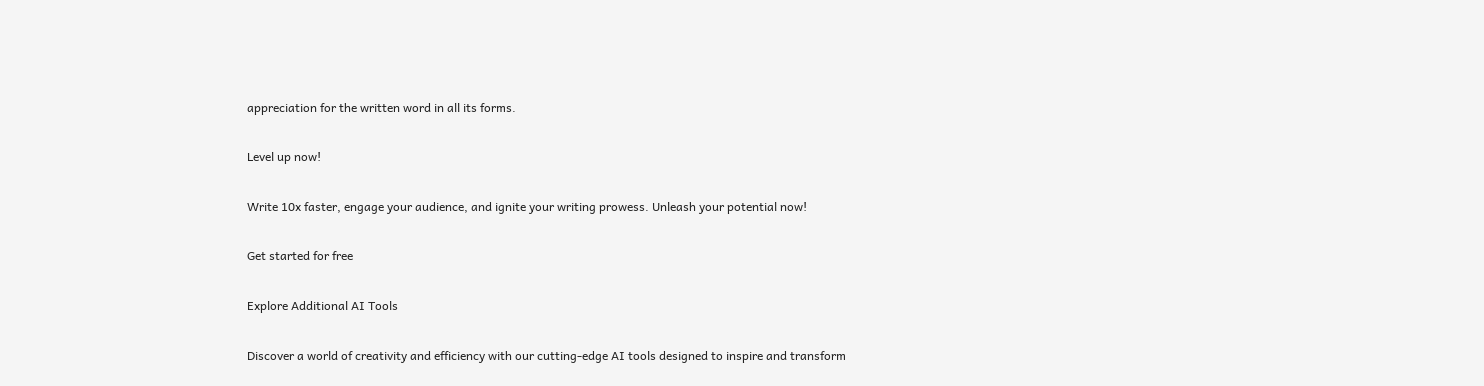appreciation for the written word in all its forms.

Level up now!

Write 10x faster, engage your audience, and ignite your writing prowess. Unleash your potential now!

Get started for free

Explore Additional AI Tools

Discover a world of creativity and efficiency with our cutting-edge AI tools designed to inspire and transform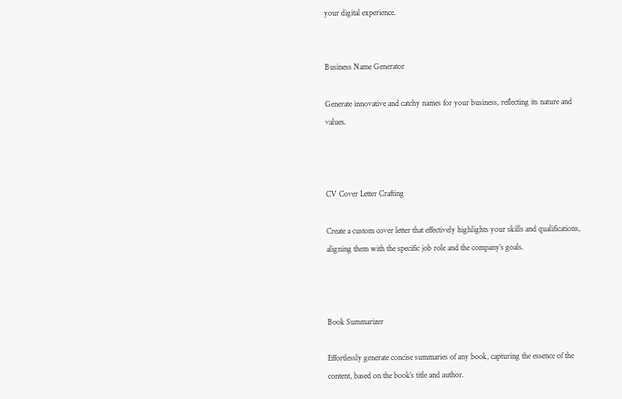your digital experience.


Business Name Generator

Generate innovative and catchy names for your business, reflecting its nature and values.



CV Cover Letter Crafting

Create a custom cover letter that effectively highlights your skills and qualifications, aligning them with the specific job role and the company’s goals.



Book Summarizer

Effortlessly generate concise summaries of any book, capturing the essence of the content, based on the book’s title and author.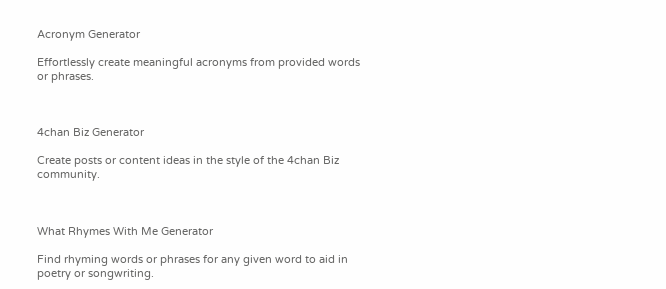Acronym Generator

Effortlessly create meaningful acronyms from provided words or phrases.



4chan Biz Generator

Create posts or content ideas in the style of the 4chan Biz community.



What Rhymes With Me Generator

Find rhyming words or phrases for any given word to aid in poetry or songwriting.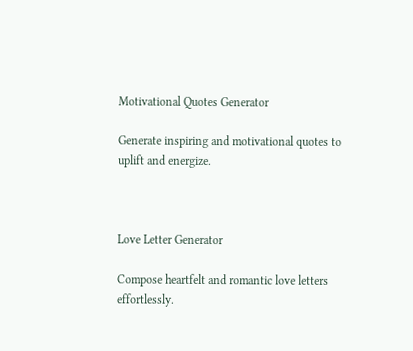Motivational Quotes Generator

Generate inspiring and motivational quotes to uplift and energize.



Love Letter Generator

Compose heartfelt and romantic love letters effortlessly.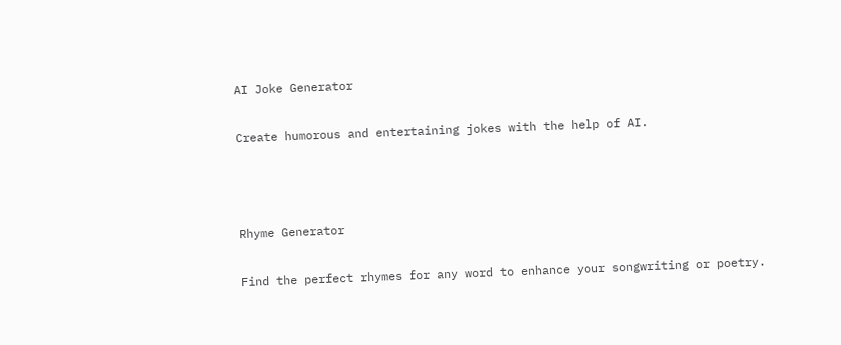AI Joke Generator

Create humorous and entertaining jokes with the help of AI.



Rhyme Generator

Find the perfect rhymes for any word to enhance your songwriting or poetry.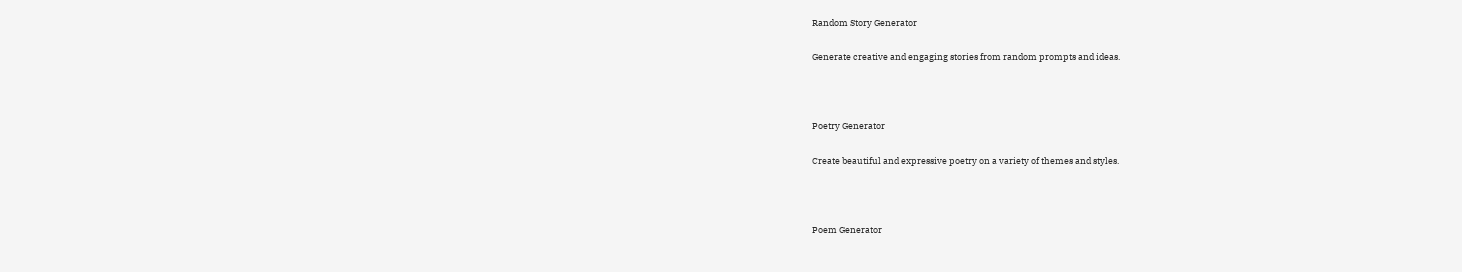Random Story Generator

Generate creative and engaging stories from random prompts and ideas.



Poetry Generator

Create beautiful and expressive poetry on a variety of themes and styles.



Poem Generator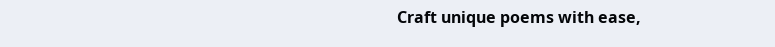Craft unique poems with ease,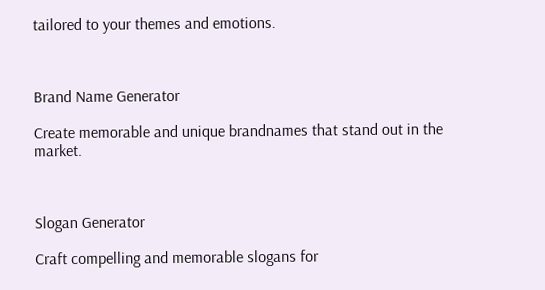tailored to your themes and emotions.



Brand Name Generator

Create memorable and unique brandnames that stand out in the market.



Slogan Generator

Craft compelling and memorable slogans for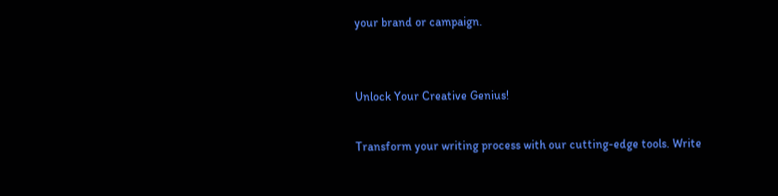your brand or campaign.


Unlock Your Creative Genius!

Transform your writing process with our cutting-edge tools. Write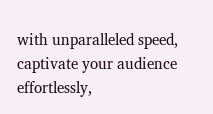with unparalleled speed, captivate your audience effortlessly,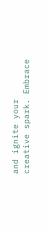and ignite your creative spark. Embrace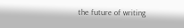the future of writing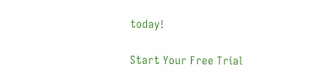today!

Start Your Free Trial